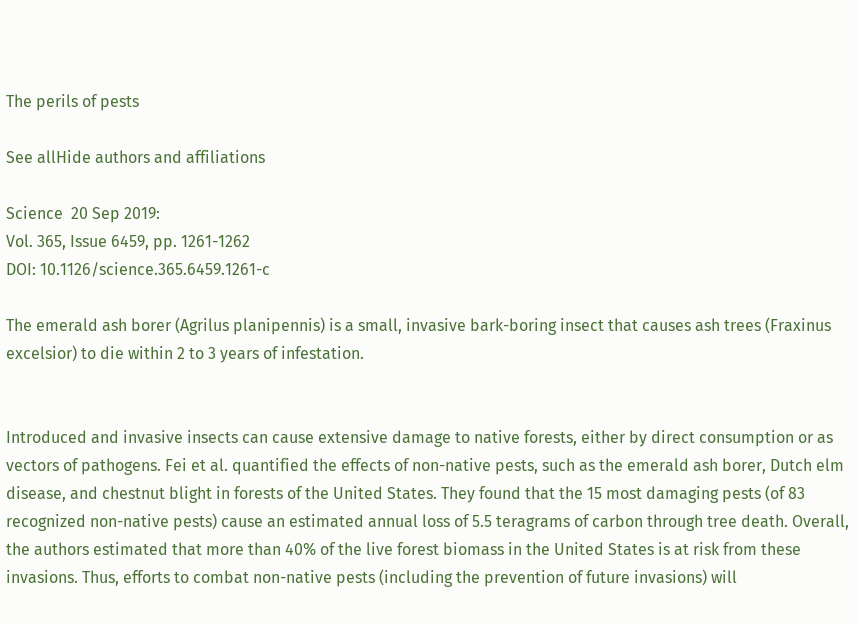The perils of pests

See allHide authors and affiliations

Science  20 Sep 2019:
Vol. 365, Issue 6459, pp. 1261-1262
DOI: 10.1126/science.365.6459.1261-c

The emerald ash borer (Agrilus planipennis) is a small, invasive bark-boring insect that causes ash trees (Fraxinus excelsior) to die within 2 to 3 years of infestation.


Introduced and invasive insects can cause extensive damage to native forests, either by direct consumption or as vectors of pathogens. Fei et al. quantified the effects of non-native pests, such as the emerald ash borer, Dutch elm disease, and chestnut blight in forests of the United States. They found that the 15 most damaging pests (of 83 recognized non-native pests) cause an estimated annual loss of 5.5 teragrams of carbon through tree death. Overall, the authors estimated that more than 40% of the live forest biomass in the United States is at risk from these invasions. Thus, efforts to combat non-native pests (including the prevention of future invasions) will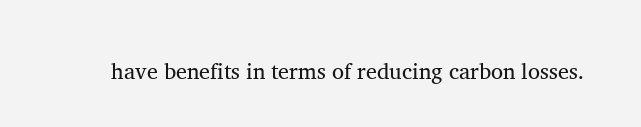have benefits in terms of reducing carbon losses.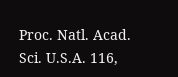Proc. Natl. Acad. Sci. U.S.A. 116,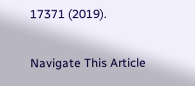17371 (2019).

Navigate This Article